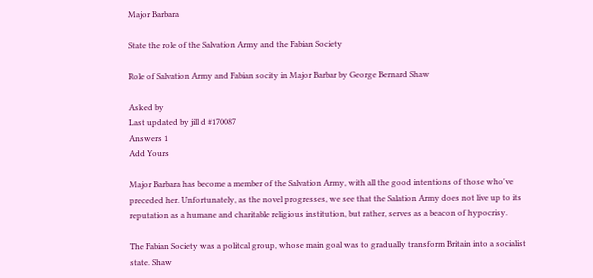Major Barbara

State the role of the Salvation Army and the Fabian Society

Role of Salvation Army and Fabian socity in Major Barbar by George Bernard Shaw

Asked by
Last updated by jill d #170087
Answers 1
Add Yours

Major Barbara has become a member of the Salvation Army, with all the good intentions of those who've preceded her. Unfortunately, as the novel progresses, we see that the Salation Army does not live up to its reputation as a humane and charitable religious institution, but rather, serves as a beacon of hypocrisy.

The Fabian Society was a politcal group, whose main goal was to gradually transform Britain into a socialist state. Shaw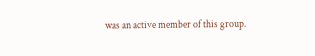was an active member of this group.